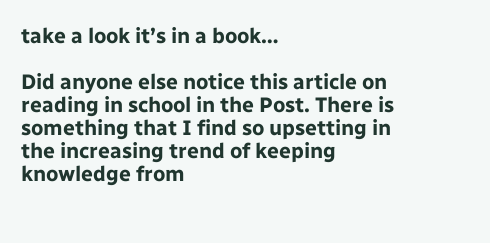take a look it’s in a book…

Did anyone else notice this article on reading in school in the Post. There is something that I find so upsetting in the increasing trend of keeping knowledge from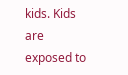kids. Kids are exposed to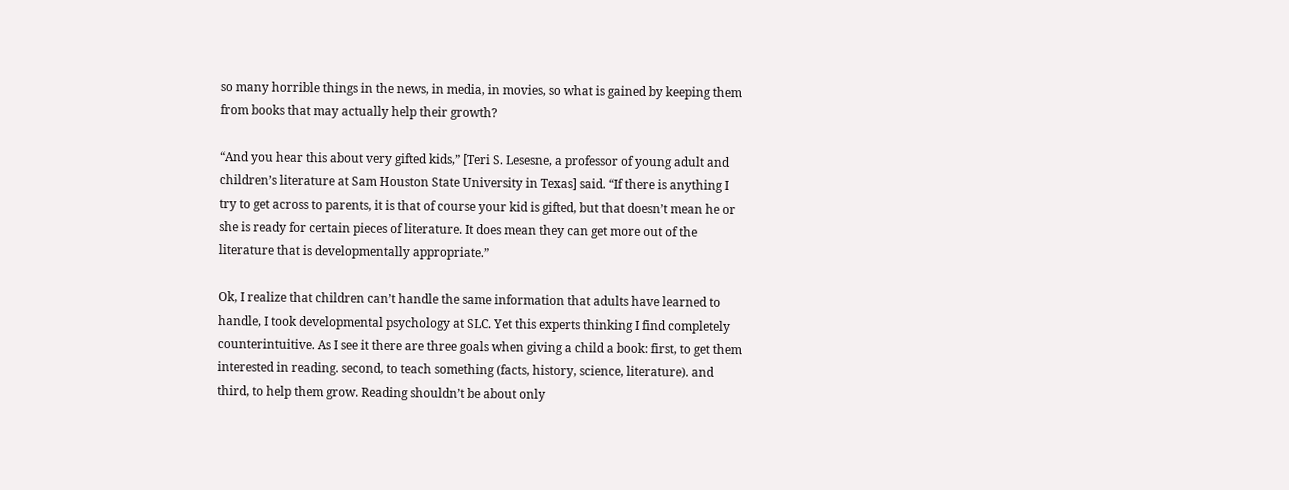so many horrible things in the news, in media, in movies, so what is gained by keeping them from books that may actually help their growth?

“And you hear this about very gifted kids,” [Teri S. Lesesne, a professor of young adult and children’s literature at Sam Houston State University in Texas] said. “If there is anything I try to get across to parents, it is that of course your kid is gifted, but that doesn’t mean he or she is ready for certain pieces of literature. It does mean they can get more out of the literature that is developmentally appropriate.”

Ok, I realize that children can’t handle the same information that adults have learned to handle, I took developmental psychology at SLC. Yet this experts thinking I find completely counterintuitive. As I see it there are three goals when giving a child a book: first, to get them interested in reading. second, to teach something (facts, history, science, literature). and third, to help them grow. Reading shouldn’t be about only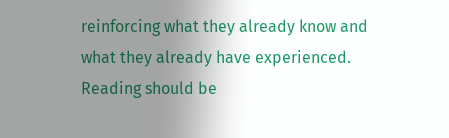reinforcing what they already know and what they already have experienced. Reading should be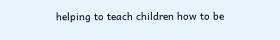helping to teach children how to be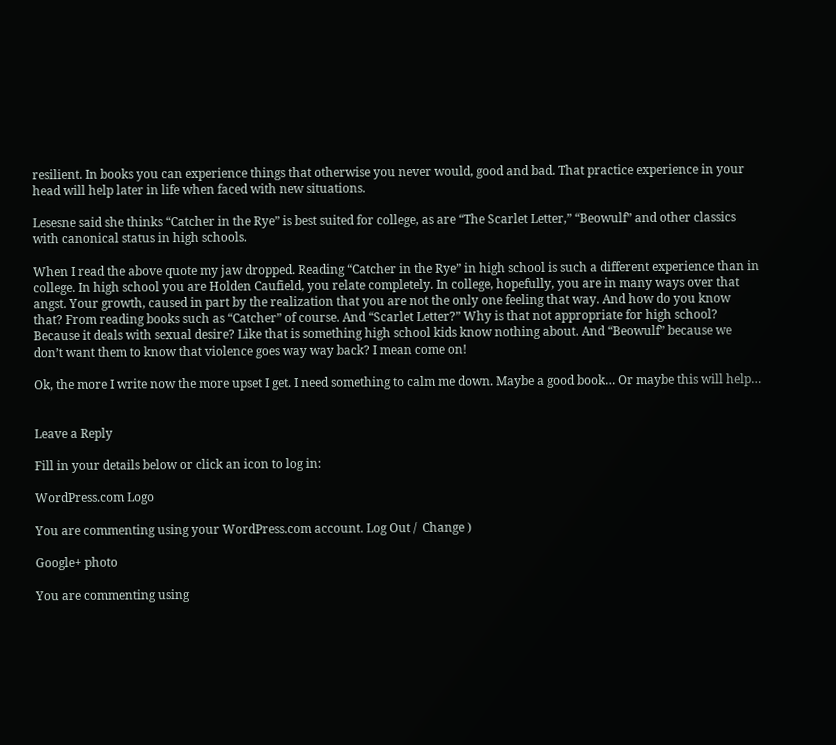resilient. In books you can experience things that otherwise you never would, good and bad. That practice experience in your head will help later in life when faced with new situations.

Lesesne said she thinks “Catcher in the Rye” is best suited for college, as are “The Scarlet Letter,” “Beowulf” and other classics with canonical status in high schools.

When I read the above quote my jaw dropped. Reading “Catcher in the Rye” in high school is such a different experience than in college. In high school you are Holden Caufield, you relate completely. In college, hopefully, you are in many ways over that angst. Your growth, caused in part by the realization that you are not the only one feeling that way. And how do you know that? From reading books such as “Catcher” of course. And “Scarlet Letter?” Why is that not appropriate for high school? Because it deals with sexual desire? Like that is something high school kids know nothing about. And “Beowulf” because we don’t want them to know that violence goes way way back? I mean come on!

Ok, the more I write now the more upset I get. I need something to calm me down. Maybe a good book… Or maybe this will help…


Leave a Reply

Fill in your details below or click an icon to log in:

WordPress.com Logo

You are commenting using your WordPress.com account. Log Out /  Change )

Google+ photo

You are commenting using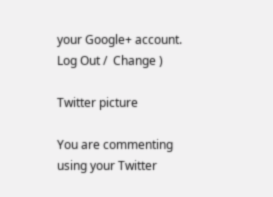your Google+ account. Log Out /  Change )

Twitter picture

You are commenting using your Twitter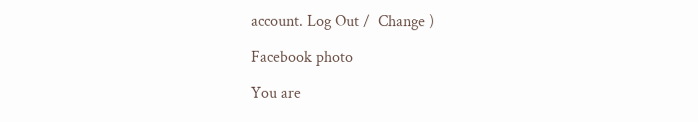account. Log Out /  Change )

Facebook photo

You are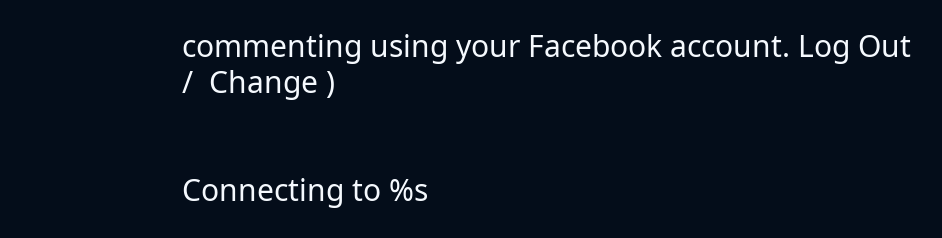commenting using your Facebook account. Log Out /  Change )


Connecting to %s